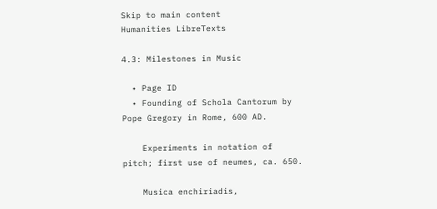Skip to main content
Humanities LibreTexts

4.3: Milestones in Music

  • Page ID
  • Founding of Schola Cantorum by Pope Gregory in Rome, 600 AD.

    Experiments in notation of pitch; first use of neumes, ca. 650.

    Musica enchiriadis,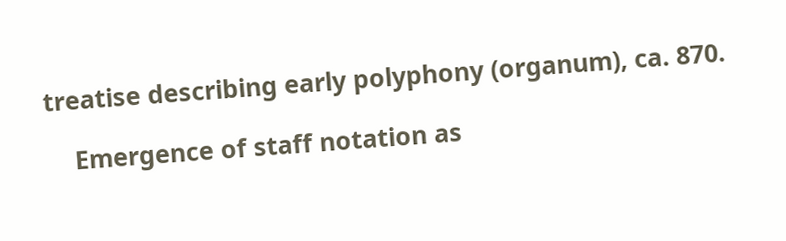treatise describing early polyphony (organum), ca. 870.

    Emergence of staff notation as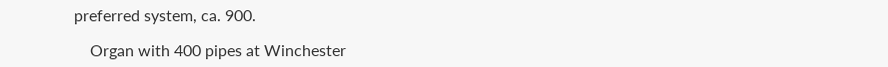preferred system, ca. 900.

    Organ with 400 pipes at Winchester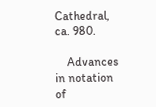Cathedral, ca. 980.

    Advances in notation of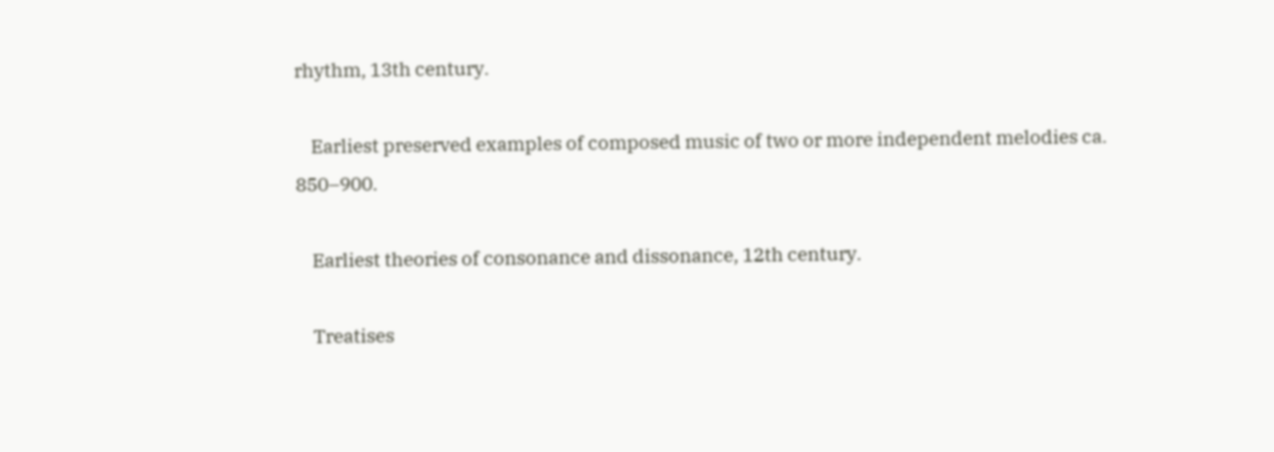rhythm, 13th century.

    Earliest preserved examples of composed music of two or more independent melodies ca. 850–900.

    Earliest theories of consonance and dissonance, 12th century.

    Treatises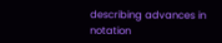describing advances in notation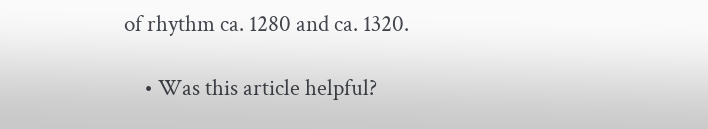of rhythm ca. 1280 and ca. 1320.

    • Was this article helpful?